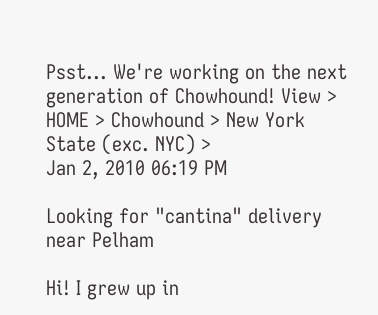Psst... We're working on the next generation of Chowhound! View >
HOME > Chowhound > New York State (exc. NYC) >
Jan 2, 2010 06:19 PM

Looking for "cantina" delivery near Pelham

Hi! I grew up in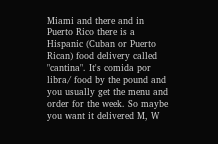Miami and there and in Puerto Rico there is a Hispanic (Cuban or Puerto Rican) food delivery called "cantina". It's comida por libra/ food by the pound and you usually get the menu and order for the week. So maybe you want it delivered M, W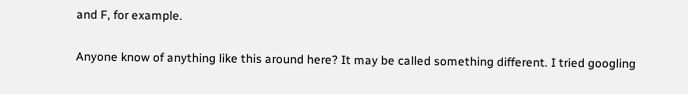and F, for example.

Anyone know of anything like this around here? It may be called something different. I tried googling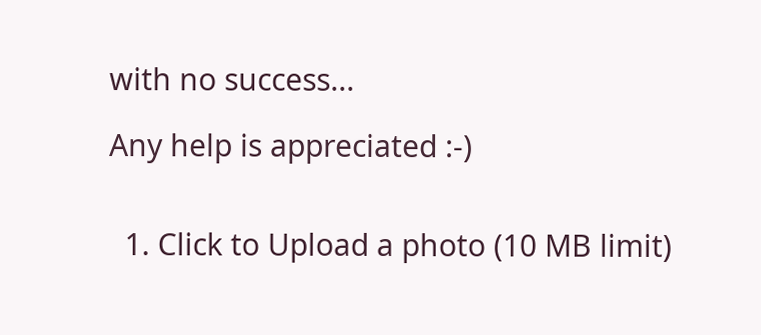with no success...

Any help is appreciated :-)


  1. Click to Upload a photo (10 MB limit)